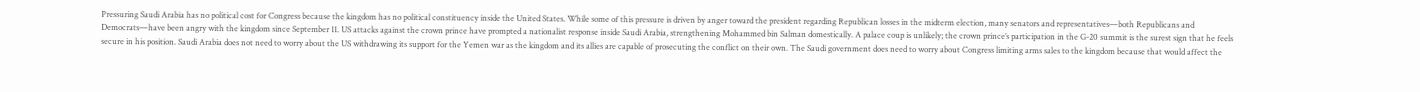Pressuring Saudi Arabia has no political cost for Congress because the kingdom has no political constituency inside the United States. While some of this pressure is driven by anger toward the president regarding Republican losses in the midterm election, many senators and representatives—both Republicans and Democrats—have been angry with the kingdom since September 11. US attacks against the crown prince have prompted a nationalist response inside Saudi Arabia, strengthening Mohammed bin Salman domestically. A palace coup is unlikely; the crown prince’s participation in the G-20 summit is the surest sign that he feels secure in his position. Saudi Arabia does not need to worry about the US withdrawing its support for the Yemen war as the kingdom and its allies are capable of prosecuting the conflict on their own. The Saudi government does need to worry about Congress limiting arms sales to the kingdom because that would affect the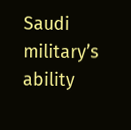Saudi military’s ability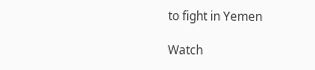to fight in Yemen

Watch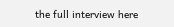the full interview here